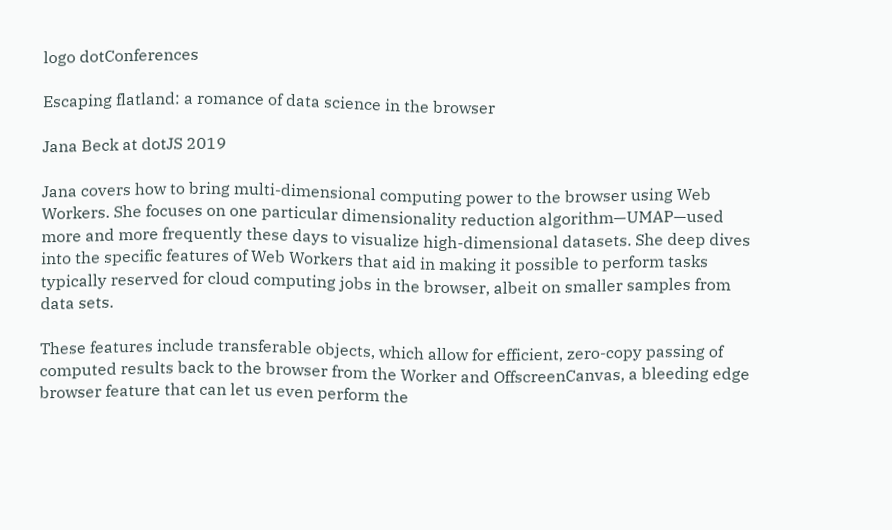logo dotConferences

Escaping flatland: a romance of data science in the browser

Jana Beck at dotJS 2019

Jana covers how to bring multi-dimensional computing power to the browser using Web Workers. She focuses on one particular dimensionality reduction algorithm—UMAP—used more and more frequently these days to visualize high-dimensional datasets. She deep dives into the specific features of Web Workers that aid in making it possible to perform tasks typically reserved for cloud computing jobs in the browser, albeit on smaller samples from data sets.

These features include transferable objects, which allow for efficient, zero-copy passing of computed results back to the browser from the Worker and OffscreenCanvas, a bleeding edge browser feature that can let us even perform the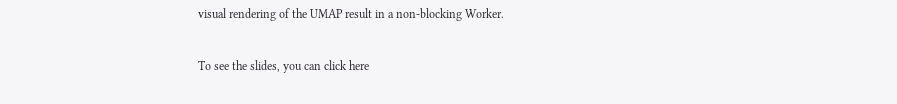visual rendering of the UMAP result in a non-blocking Worker.


To see the slides, you can click here